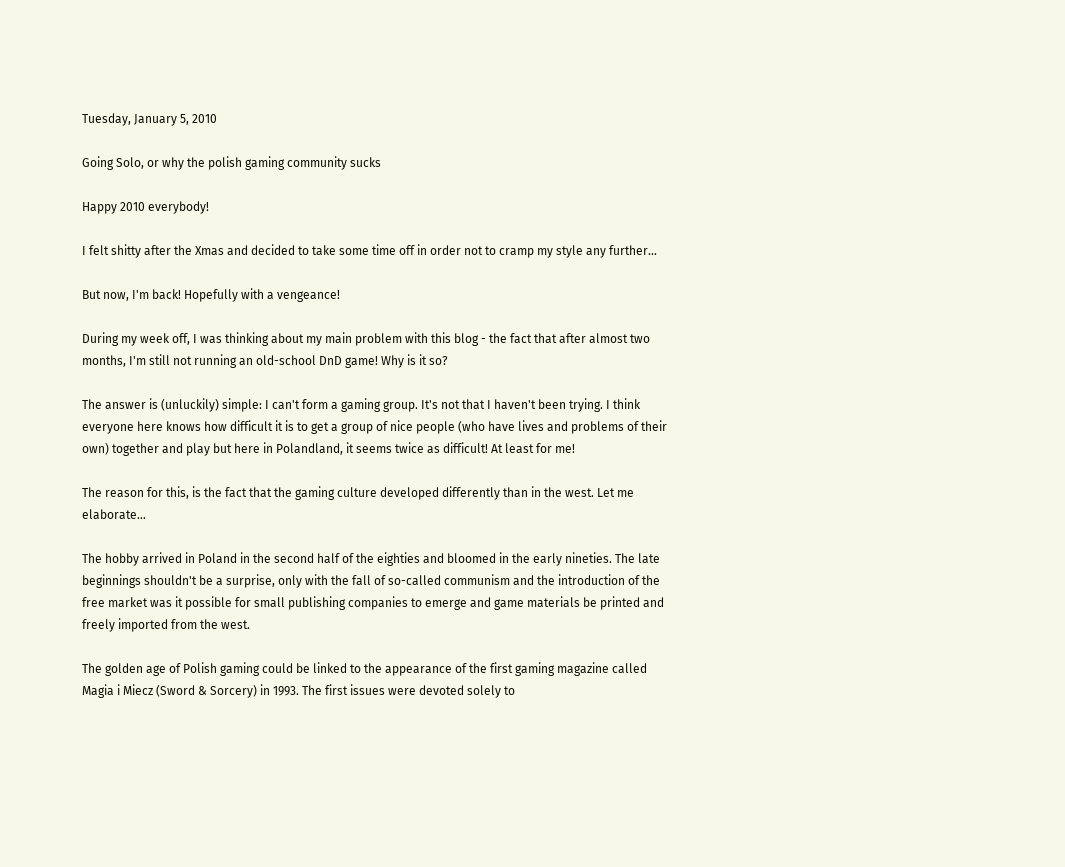Tuesday, January 5, 2010

Going Solo, or why the polish gaming community sucks

Happy 2010 everybody!

I felt shitty after the Xmas and decided to take some time off in order not to cramp my style any further...

But now, I'm back! Hopefully with a vengeance!

During my week off, I was thinking about my main problem with this blog - the fact that after almost two months, I'm still not running an old-school DnD game! Why is it so?

The answer is (unluckily) simple: I can't form a gaming group. It's not that I haven't been trying. I think everyone here knows how difficult it is to get a group of nice people (who have lives and problems of their own) together and play but here in Polandland, it seems twice as difficult! At least for me!

The reason for this, is the fact that the gaming culture developed differently than in the west. Let me elaborate...

The hobby arrived in Poland in the second half of the eighties and bloomed in the early nineties. The late beginnings shouldn't be a surprise, only with the fall of so-called communism and the introduction of the free market was it possible for small publishing companies to emerge and game materials be printed and freely imported from the west.

The golden age of Polish gaming could be linked to the appearance of the first gaming magazine called Magia i Miecz (Sword & Sorcery) in 1993. The first issues were devoted solely to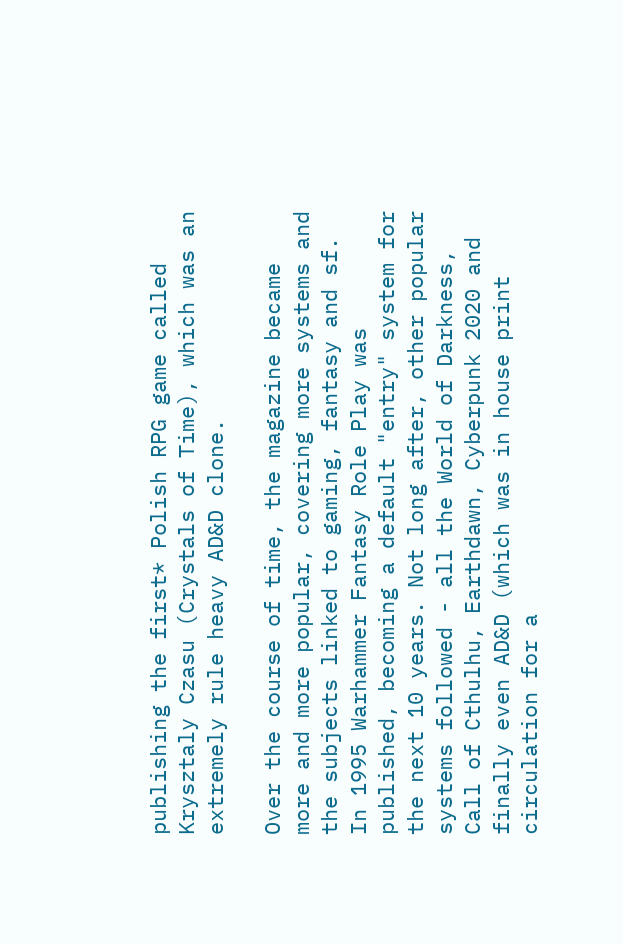publishing the first* Polish RPG game called Krysztaly Czasu (Crystals of Time), which was an extremely rule heavy AD&D clone.

Over the course of time, the magazine became more and more popular, covering more systems and the subjects linked to gaming, fantasy and sf. In 1995 Warhammer Fantasy Role Play was published, becoming a default "entry" system for the next 10 years. Not long after, other popular systems followed - all the World of Darkness, Call of Cthulhu, Earthdawn, Cyberpunk 2020 and finally even AD&D (which was in house print circulation for a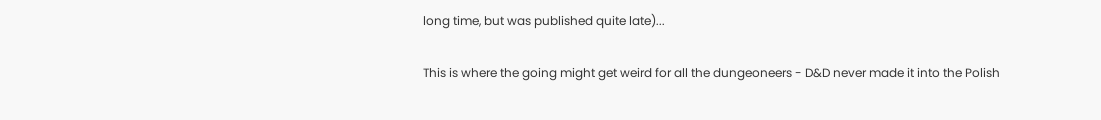long time, but was published quite late)...

This is where the going might get weird for all the dungeoneers - D&D never made it into the Polish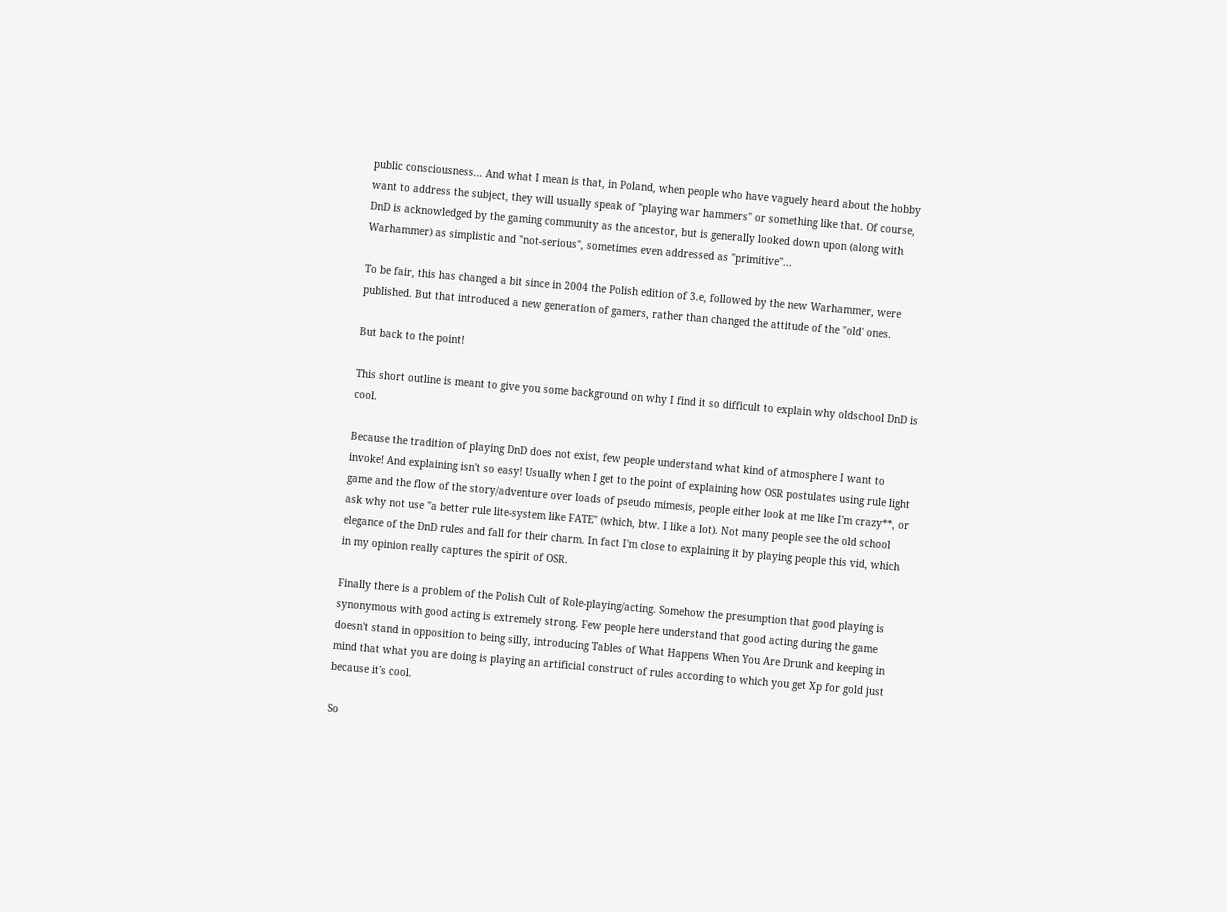public consciousness... And what I mean is that, in Poland, when people who have vaguely heard about the hobby want to address the subject, they will usually speak of "playing war hammers" or something like that. Of course, DnD is acknowledged by the gaming community as the ancestor, but is generally looked down upon (along with Warhammer) as simplistic and "not-serious", sometimes even addressed as "primitive"...

To be fair, this has changed a bit since in 2004 the Polish edition of 3.e, followed by the new Warhammer, were published. But that introduced a new generation of gamers, rather than changed the attitude of the "old' ones.

But back to the point!

This short outline is meant to give you some background on why I find it so difficult to explain why oldschool DnD is cool.

Because the tradition of playing DnD does not exist, few people understand what kind of atmosphere I want to invoke! And explaining isn't so easy! Usually when I get to the point of explaining how OSR postulates using rule light game and the flow of the story/adventure over loads of pseudo mimesis, people either look at me like I'm crazy**, or ask why not use "a better rule lite-system like FATE" (which, btw. I like a lot). Not many people see the old school elegance of the DnD rules and fall for their charm. In fact I'm close to explaining it by playing people this vid, which in my opinion really captures the spirit of OSR.

Finally there is a problem of the Polish Cult of Role-playing/acting. Somehow the presumption that good playing is synonymous with good acting is extremely strong. Few people here understand that good acting during the game doesn't stand in opposition to being silly, introducing Tables of What Happens When You Are Drunk and keeping in mind that what you are doing is playing an artificial construct of rules according to which you get Xp for gold just because it's cool.

So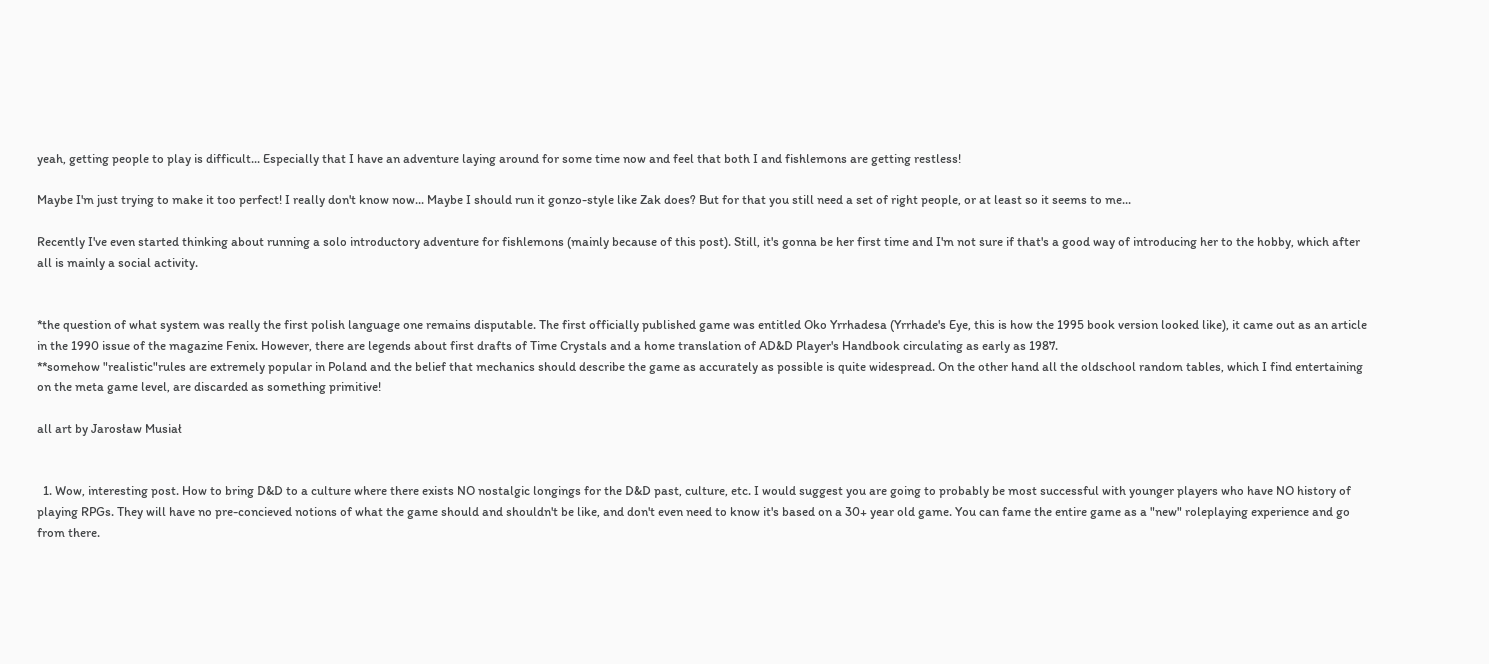yeah, getting people to play is difficult... Especially that I have an adventure laying around for some time now and feel that both I and fishlemons are getting restless!

Maybe I'm just trying to make it too perfect! I really don't know now... Maybe I should run it gonzo-style like Zak does? But for that you still need a set of right people, or at least so it seems to me...

Recently I've even started thinking about running a solo introductory adventure for fishlemons (mainly because of this post). Still, it's gonna be her first time and I'm not sure if that's a good way of introducing her to the hobby, which after all is mainly a social activity.


*the question of what system was really the first polish language one remains disputable. The first officially published game was entitled Oko Yrrhadesa (Yrrhade's Eye, this is how the 1995 book version looked like), it came out as an article in the 1990 issue of the magazine Fenix. However, there are legends about first drafts of Time Crystals and a home translation of AD&D Player's Handbook circulating as early as 1987.
**somehow "realistic"rules are extremely popular in Poland and the belief that mechanics should describe the game as accurately as possible is quite widespread. On the other hand all the oldschool random tables, which I find entertaining on the meta game level, are discarded as something primitive!

all art by Jarosław Musiał


  1. Wow, interesting post. How to bring D&D to a culture where there exists NO nostalgic longings for the D&D past, culture, etc. I would suggest you are going to probably be most successful with younger players who have NO history of playing RPGs. They will have no pre-concieved notions of what the game should and shouldn't be like, and don't even need to know it's based on a 30+ year old game. You can fame the entire game as a "new" roleplaying experience and go from there.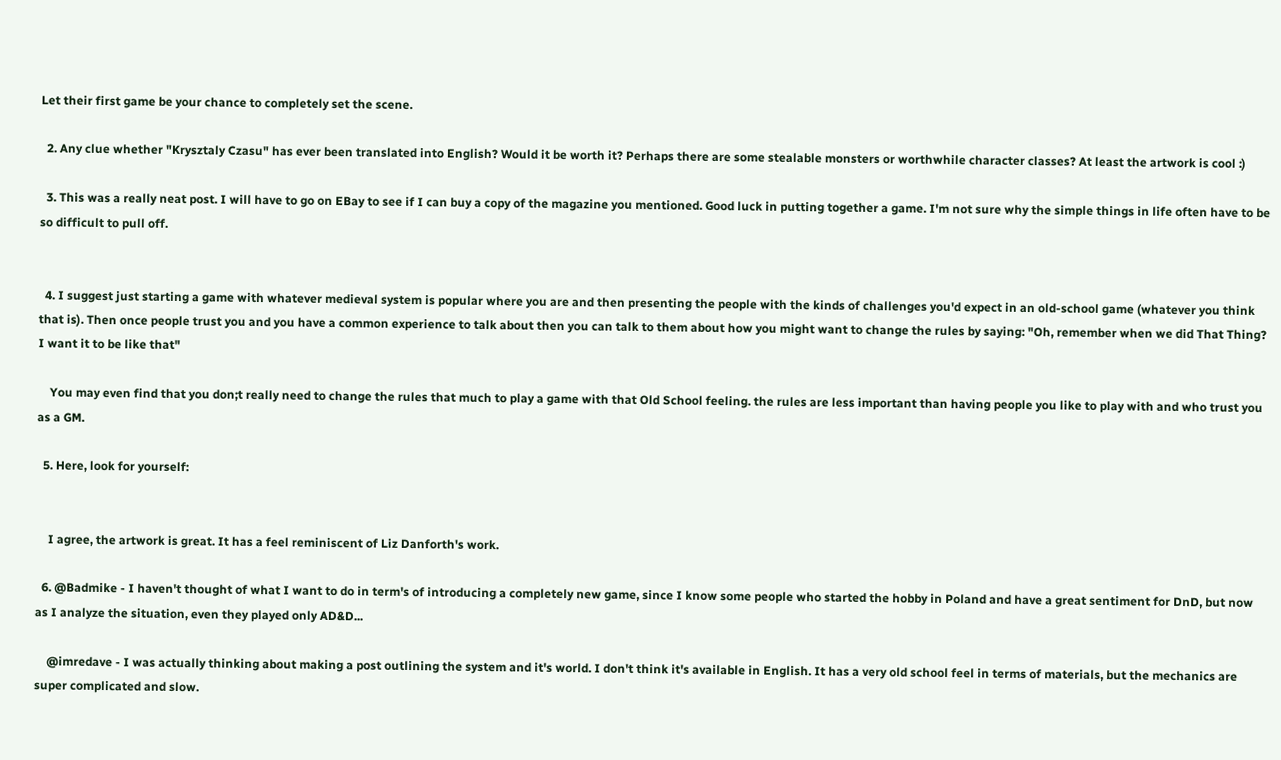Let their first game be your chance to completely set the scene.

  2. Any clue whether "Krysztaly Czasu" has ever been translated into English? Would it be worth it? Perhaps there are some stealable monsters or worthwhile character classes? At least the artwork is cool :)

  3. This was a really neat post. I will have to go on EBay to see if I can buy a copy of the magazine you mentioned. Good luck in putting together a game. I'm not sure why the simple things in life often have to be so difficult to pull off.


  4. I suggest just starting a game with whatever medieval system is popular where you are and then presenting the people with the kinds of challenges you'd expect in an old-school game (whatever you think that is). Then once people trust you and you have a common experience to talk about then you can talk to them about how you might want to change the rules by saying: "Oh, remember when we did That Thing? I want it to be like that"

    You may even find that you don;t really need to change the rules that much to play a game with that Old School feeling. the rules are less important than having people you like to play with and who trust you as a GM.

  5. Here, look for yourself:


    I agree, the artwork is great. It has a feel reminiscent of Liz Danforth's work.

  6. @Badmike - I haven't thought of what I want to do in term's of introducing a completely new game, since I know some people who started the hobby in Poland and have a great sentiment for DnD, but now as I analyze the situation, even they played only AD&D...

    @imredave - I was actually thinking about making a post outlining the system and it's world. I don't think it's available in English. It has a very old school feel in terms of materials, but the mechanics are super complicated and slow.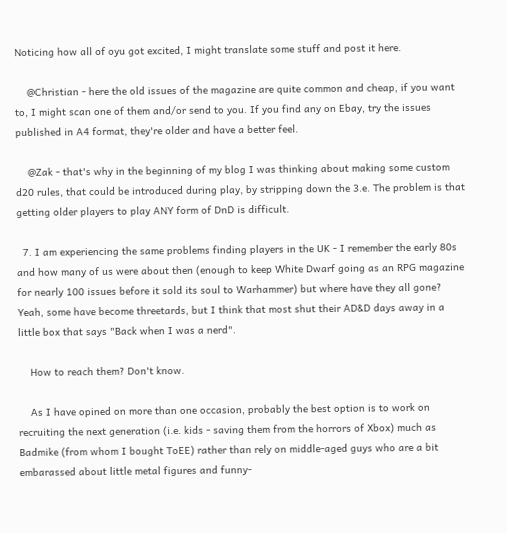Noticing how all of oyu got excited, I might translate some stuff and post it here.

    @Christian - here the old issues of the magazine are quite common and cheap, if you want to, I might scan one of them and/or send to you. If you find any on Ebay, try the issues published in A4 format, they're older and have a better feel.

    @Zak - that's why in the beginning of my blog I was thinking about making some custom d20 rules, that could be introduced during play, by stripping down the 3.e. The problem is that getting older players to play ANY form of DnD is difficult.

  7. I am experiencing the same problems finding players in the UK - I remember the early 80s and how many of us were about then (enough to keep White Dwarf going as an RPG magazine for nearly 100 issues before it sold its soul to Warhammer) but where have they all gone? Yeah, some have become threetards, but I think that most shut their AD&D days away in a little box that says "Back when I was a nerd".

    How to reach them? Don't know.

    As I have opined on more than one occasion, probably the best option is to work on recruiting the next generation (i.e. kids - saving them from the horrors of Xbox) much as Badmike (from whom I bought ToEE) rather than rely on middle-aged guys who are a bit embarassed about little metal figures and funny-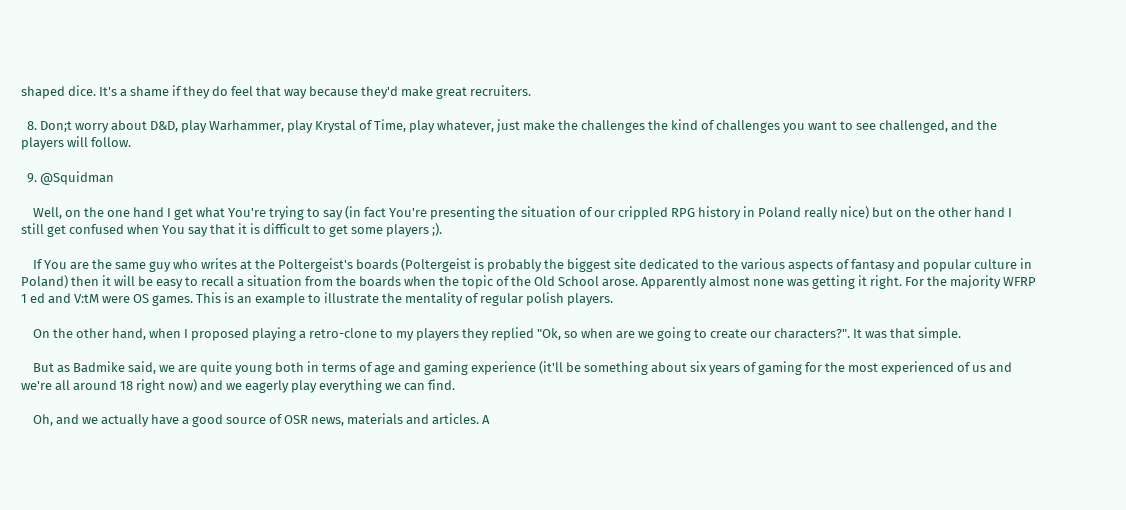shaped dice. It's a shame if they do feel that way because they'd make great recruiters.

  8. Don;t worry about D&D, play Warhammer, play Krystal of Time, play whatever, just make the challenges the kind of challenges you want to see challenged, and the players will follow.

  9. @Squidman

    Well, on the one hand I get what You're trying to say (in fact You're presenting the situation of our crippled RPG history in Poland really nice) but on the other hand I still get confused when You say that it is difficult to get some players ;).

    If You are the same guy who writes at the Poltergeist's boards (Poltergeist is probably the biggest site dedicated to the various aspects of fantasy and popular culture in Poland) then it will be easy to recall a situation from the boards when the topic of the Old School arose. Apparently almost none was getting it right. For the majority WFRP 1 ed and V:tM were OS games. This is an example to illustrate the mentality of regular polish players.

    On the other hand, when I proposed playing a retro-clone to my players they replied "Ok, so when are we going to create our characters?". It was that simple.

    But as Badmike said, we are quite young both in terms of age and gaming experience (it'll be something about six years of gaming for the most experienced of us and we're all around 18 right now) and we eagerly play everything we can find.

    Oh, and we actually have a good source of OSR news, materials and articles. A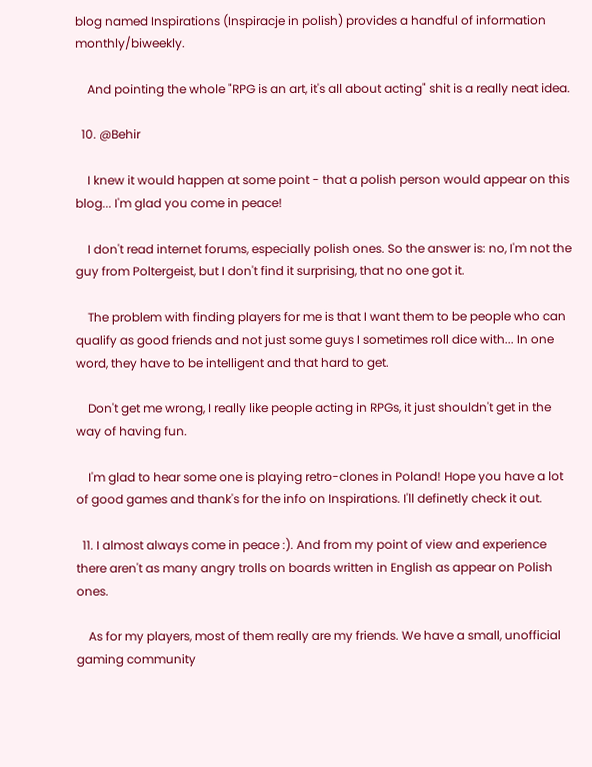blog named Inspirations (Inspiracje in polish) provides a handful of information monthly/biweekly.

    And pointing the whole "RPG is an art, it's all about acting" shit is a really neat idea.

  10. @Behir

    I knew it would happen at some point - that a polish person would appear on this blog... I'm glad you come in peace!

    I don't read internet forums, especially polish ones. So the answer is: no, I'm not the guy from Poltergeist, but I don't find it surprising, that no one got it.

    The problem with finding players for me is that I want them to be people who can qualify as good friends and not just some guys I sometimes roll dice with... In one word, they have to be intelligent and that hard to get.

    Don't get me wrong, I really like people acting in RPGs, it just shouldn't get in the way of having fun.

    I'm glad to hear some one is playing retro-clones in Poland! Hope you have a lot of good games and thank's for the info on Inspirations. I'll definetly check it out.

  11. I almost always come in peace :). And from my point of view and experience there aren't as many angry trolls on boards written in English as appear on Polish ones.

    As for my players, most of them really are my friends. We have a small, unofficial gaming community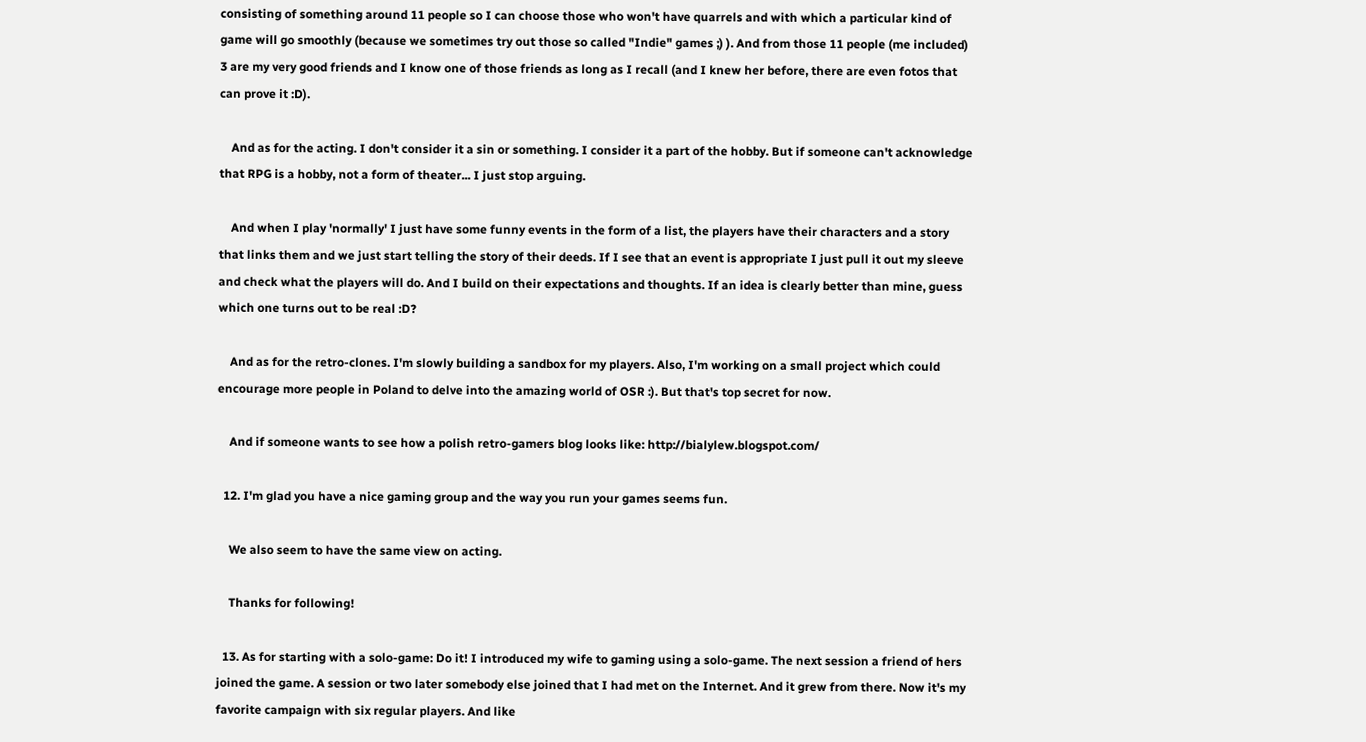consisting of something around 11 people so I can choose those who won't have quarrels and with which a particular kind of game will go smoothly (because we sometimes try out those so called "Indie" games ;) ). And from those 11 people (me included) 3 are my very good friends and I know one of those friends as long as I recall (and I knew her before, there are even fotos that can prove it :D).

    And as for the acting. I don't consider it a sin or something. I consider it a part of the hobby. But if someone can't acknowledge that RPG is a hobby, not a form of theater... I just stop arguing.

    And when I play 'normally' I just have some funny events in the form of a list, the players have their characters and a story that links them and we just start telling the story of their deeds. If I see that an event is appropriate I just pull it out my sleeve and check what the players will do. And I build on their expectations and thoughts. If an idea is clearly better than mine, guess which one turns out to be real :D?

    And as for the retro-clones. I'm slowly building a sandbox for my players. Also, I'm working on a small project which could encourage more people in Poland to delve into the amazing world of OSR :). But that's top secret for now.

    And if someone wants to see how a polish retro-gamers blog looks like: http://bialylew.blogspot.com/

  12. I'm glad you have a nice gaming group and the way you run your games seems fun.

    We also seem to have the same view on acting.

    Thanks for following!

  13. As for starting with a solo-game: Do it! I introduced my wife to gaming using a solo-game. The next session a friend of hers joined the game. A session or two later somebody else joined that I had met on the Internet. And it grew from there. Now it's my favorite campaign with six regular players. And like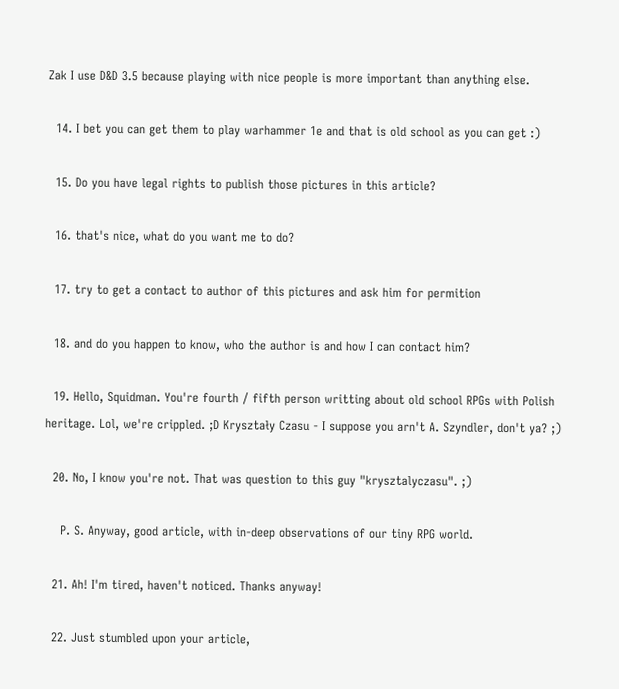Zak I use D&D 3.5 because playing with nice people is more important than anything else.

  14. I bet you can get them to play warhammer 1e and that is old school as you can get :)

  15. Do you have legal rights to publish those pictures in this article?

  16. that's nice, what do you want me to do?

  17. try to get a contact to author of this pictures and ask him for permition

  18. and do you happen to know, who the author is and how I can contact him?

  19. Hello, Squidman. You're fourth / fifth person writting about old school RPGs with Polish heritage. Lol, we're crippled. ;D Kryształy Czasu - I suppose you arn't A. Szyndler, don't ya? ;)

  20. No, I know you're not. That was question to this guy "krysztalyczasu". ;)

    P. S. Anyway, good article, with in-deep observations of our tiny RPG world.

  21. Ah! I'm tired, haven't noticed. Thanks anyway!

  22. Just stumbled upon your article,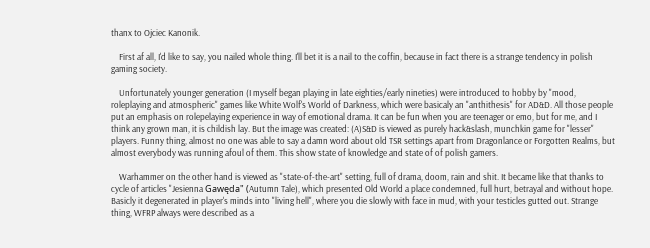thanx to Ojciec Kanonik.

    First af all, I'd like to say, you nailed whole thing. I'll bet it is a nail to the coffin, because in fact there is a strange tendency in polish gaming society.

    Unfortunately younger generation (I myself began playing in late eighties/early nineties) were introduced to hobby by "mood, roleplaying and atmospheric" games like White Wolf's World of Darkness, which were basicaly an "anthithesis" for AD&D. All those people put an emphasis on rolepelaying experience in way of emotional drama. It can be fun when you are teenager or emo, but for me, and I think any grown man, it is childish lay. But the image was created: (A)S&D is viewed as purely hack&slash, munchkin game for "lesser" players. Funny thing, almost no one was able to say a damn word about old TSR settings apart from Dragonlance or Forgotten Realms, but almost everybody was running afoul of them. This show state of knowledge and state of of polish gamers.

    Warhammer on the other hand is viewed as "state-of-the-art" setting, full of drama, doom, rain and shit. It became like that thanks to cycle of articles "Jesienna Gawęda" (Autumn Tale), which presented Old World a place condemned, full hurt, betrayal and without hope. Basicly it degenerated in player's minds into "living hell", where you die slowly with face in mud, with your testicles gutted out. Strange thing, WFRP always were described as a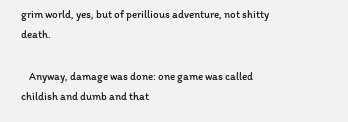grim world, yes, but of perillious adventure, not shitty death.

    Anyway, damage was done: one game was called childish and dumb and that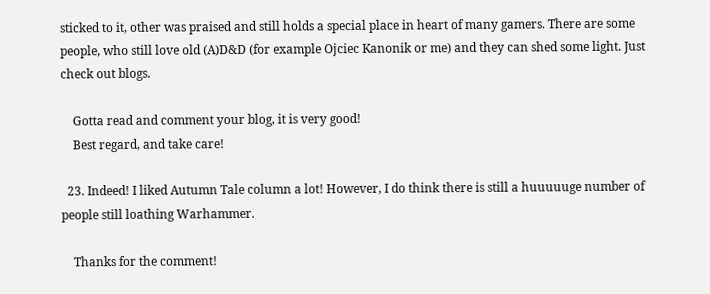sticked to it, other was praised and still holds a special place in heart of many gamers. There are some people, who still love old (A)D&D (for example Ojciec Kanonik or me) and they can shed some light. Just check out blogs.

    Gotta read and comment your blog, it is very good!
    Best regard, and take care!

  23. Indeed! I liked Autumn Tale column a lot! However, I do think there is still a huuuuuge number of people still loathing Warhammer.

    Thanks for the comment!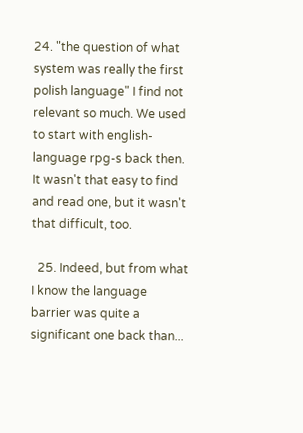24. "the question of what system was really the first polish language" I find not relevant so much. We used to start with english-language rpg-s back then. It wasn't that easy to find and read one, but it wasn't that difficult, too.

  25. Indeed, but from what I know the language barrier was quite a significant one back than...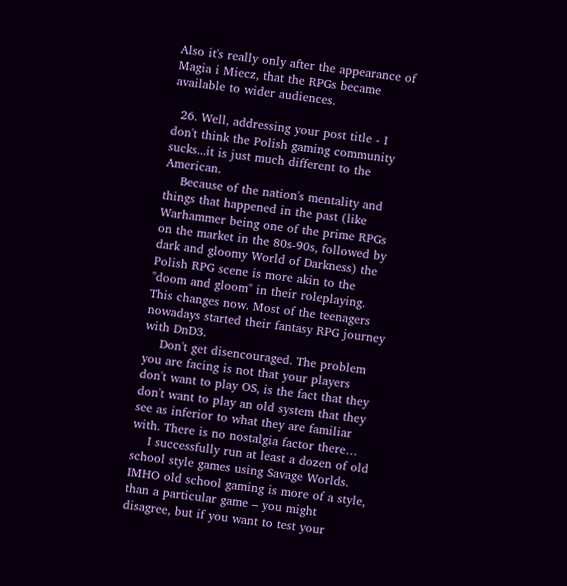Also it's really only after the appearance of Magia i Miecz, that the RPGs became available to wider audiences.

  26. Well, addressing your post title - I don't think the Polish gaming community sucks...it is just much different to the American.
    Because of the nation's mentality and things that happened in the past (like Warhammer being one of the prime RPGs on the market in the 80s-90s, followed by dark and gloomy World of Darkness) the Polish RPG scene is more akin to the "doom and gloom" in their roleplaying. This changes now. Most of the teenagers nowadays started their fantasy RPG journey with DnD3.
    Don't get disencouraged. The problem you are facing is not that your players don't want to play OS, is the fact that they don't want to play an old system that they see as inferior to what they are familiar with. There is no nostalgia factor there…
    I successfully run at least a dozen of old school style games using Savage Worlds. IMHO old school gaming is more of a style, than a particular game – you might disagree, but if you want to test your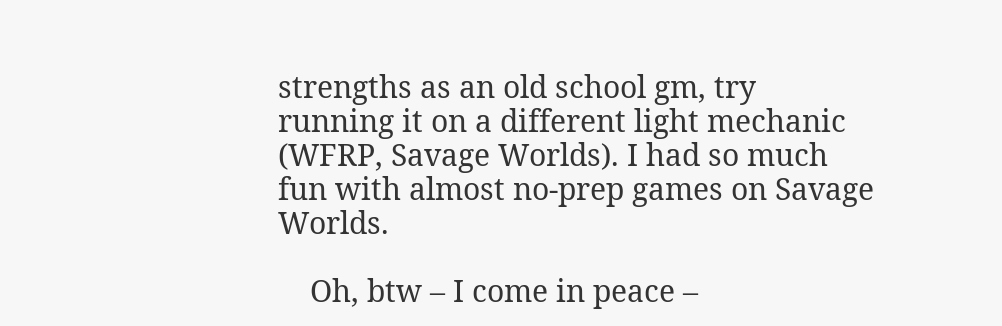strengths as an old school gm, try running it on a different light mechanic (WFRP, Savage Worlds). I had so much fun with almost no-prep games on Savage Worlds.

    Oh, btw – I come in peace –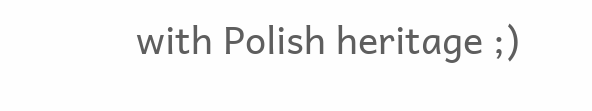with Polish heritage ;)